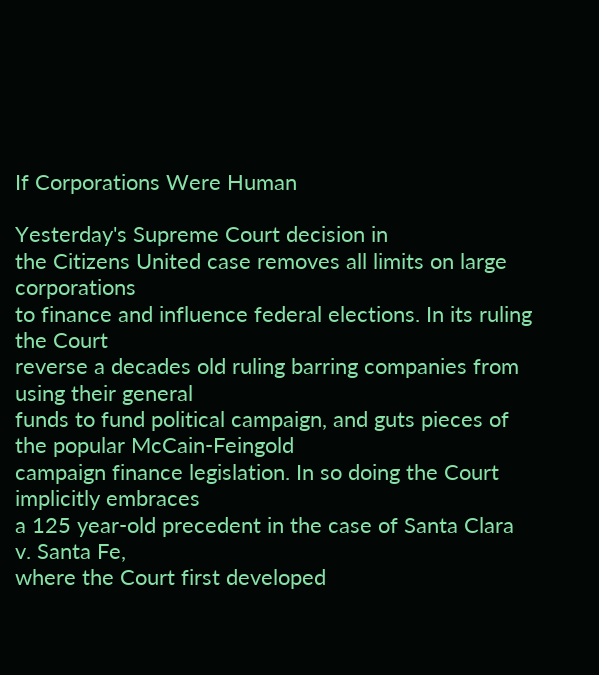If Corporations Were Human

Yesterday's Supreme Court decision in
the Citizens United case removes all limits on large corporations
to finance and influence federal elections. In its ruling the Court
reverse a decades old ruling barring companies from using their general
funds to fund political campaign, and guts pieces of the popular McCain-Feingold
campaign finance legislation. In so doing the Court implicitly embraces
a 125 year-old precedent in the case of Santa Clara v. Santa Fe,
where the Court first developed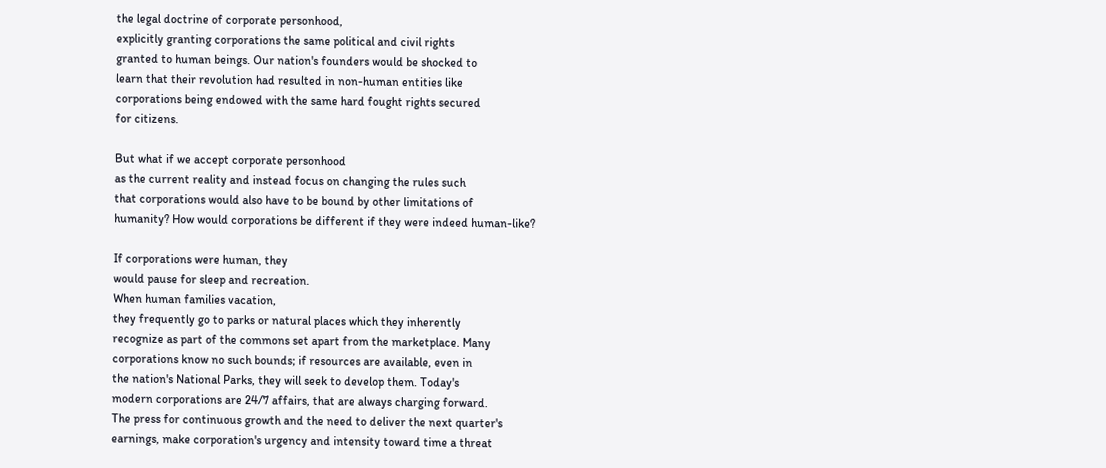the legal doctrine of corporate personhood,
explicitly granting corporations the same political and civil rights
granted to human beings. Our nation's founders would be shocked to
learn that their revolution had resulted in non-human entities like
corporations being endowed with the same hard fought rights secured
for citizens.

But what if we accept corporate personhood
as the current reality and instead focus on changing the rules such
that corporations would also have to be bound by other limitations of
humanity? How would corporations be different if they were indeed human-like?

If corporations were human, they
would pause for sleep and recreation.
When human families vacation,
they frequently go to parks or natural places which they inherently
recognize as part of the commons set apart from the marketplace. Many
corporations know no such bounds; if resources are available, even in
the nation's National Parks, they will seek to develop them. Today's
modern corporations are 24/7 affairs, that are always charging forward.
The press for continuous growth and the need to deliver the next quarter's
earnings, make corporation's urgency and intensity toward time a threat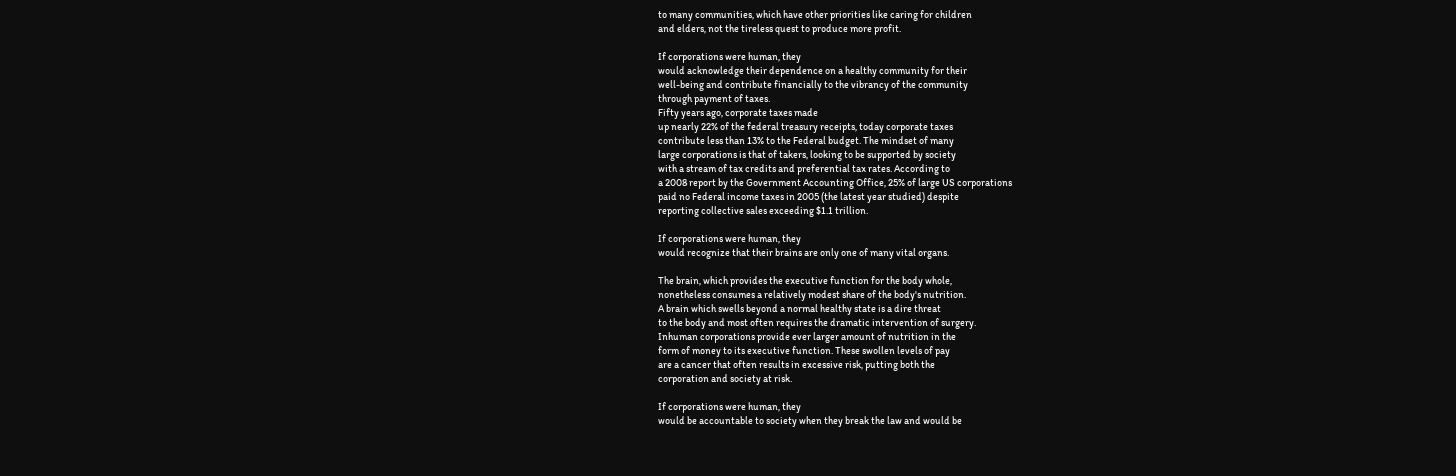to many communities, which have other priorities like caring for children
and elders, not the tireless quest to produce more profit.

If corporations were human, they
would acknowledge their dependence on a healthy community for their
well-being and contribute financially to the vibrancy of the community
through payment of taxes.
Fifty years ago, corporate taxes made
up nearly 22% of the federal treasury receipts, today corporate taxes
contribute less than 13% to the Federal budget. The mindset of many
large corporations is that of takers, looking to be supported by society
with a stream of tax credits and preferential tax rates. According to
a 2008 report by the Government Accounting Office, 25% of large US corporations
paid no Federal income taxes in 2005 (the latest year studied) despite
reporting collective sales exceeding $1.1 trillion.

If corporations were human, they
would recognize that their brains are only one of many vital organs.

The brain, which provides the executive function for the body whole,
nonetheless consumes a relatively modest share of the body's nutrition.
A brain which swells beyond a normal healthy state is a dire threat
to the body and most often requires the dramatic intervention of surgery.
Inhuman corporations provide ever larger amount of nutrition in the
form of money to its executive function. These swollen levels of pay
are a cancer that often results in excessive risk, putting both the
corporation and society at risk.

If corporations were human, they
would be accountable to society when they break the law and would be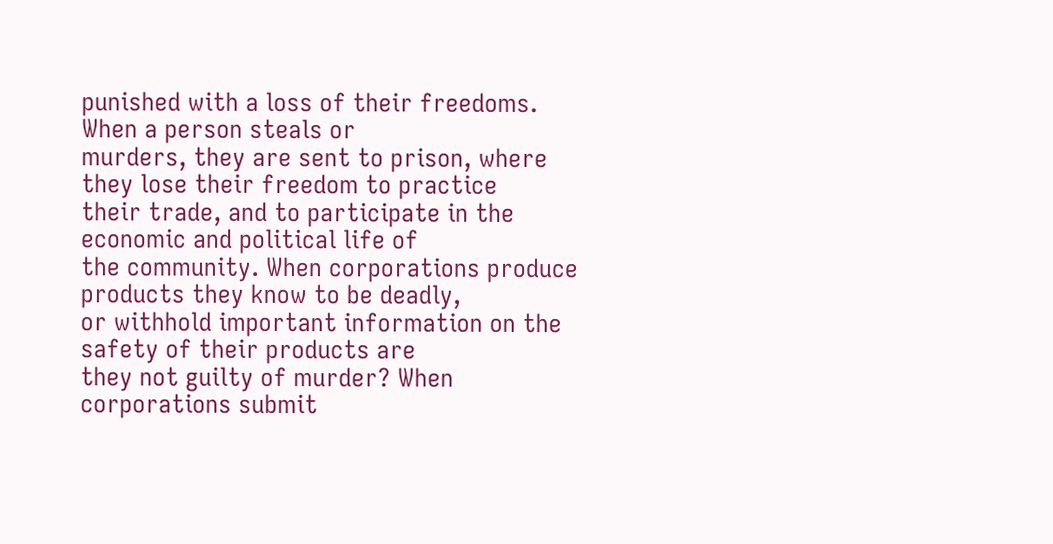punished with a loss of their freedoms.
When a person steals or
murders, they are sent to prison, where they lose their freedom to practice
their trade, and to participate in the economic and political life of
the community. When corporations produce products they know to be deadly,
or withhold important information on the safety of their products are
they not guilty of murder? When corporations submit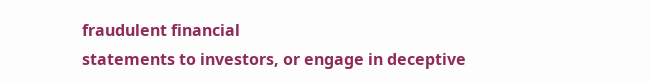fraudulent financial
statements to investors, or engage in deceptive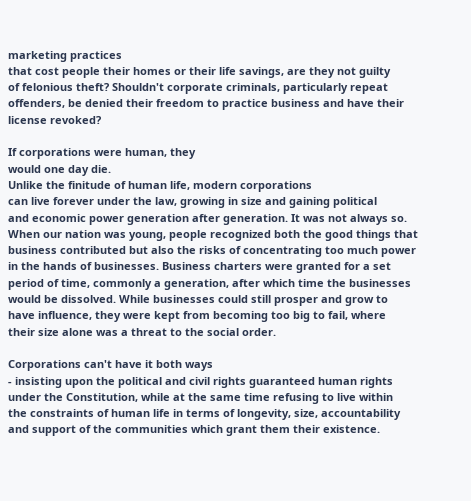marketing practices
that cost people their homes or their life savings, are they not guilty
of felonious theft? Shouldn't corporate criminals, particularly repeat
offenders, be denied their freedom to practice business and have their
license revoked?

If corporations were human, they
would one day die.
Unlike the finitude of human life, modern corporations
can live forever under the law, growing in size and gaining political
and economic power generation after generation. It was not always so.
When our nation was young, people recognized both the good things that
business contributed but also the risks of concentrating too much power
in the hands of businesses. Business charters were granted for a set
period of time, commonly a generation, after which time the businesses
would be dissolved. While businesses could still prosper and grow to
have influence, they were kept from becoming too big to fail, where
their size alone was a threat to the social order.

Corporations can't have it both ways
- insisting upon the political and civil rights guaranteed human rights
under the Constitution, while at the same time refusing to live within
the constraints of human life in terms of longevity, size, accountability
and support of the communities which grant them their existence.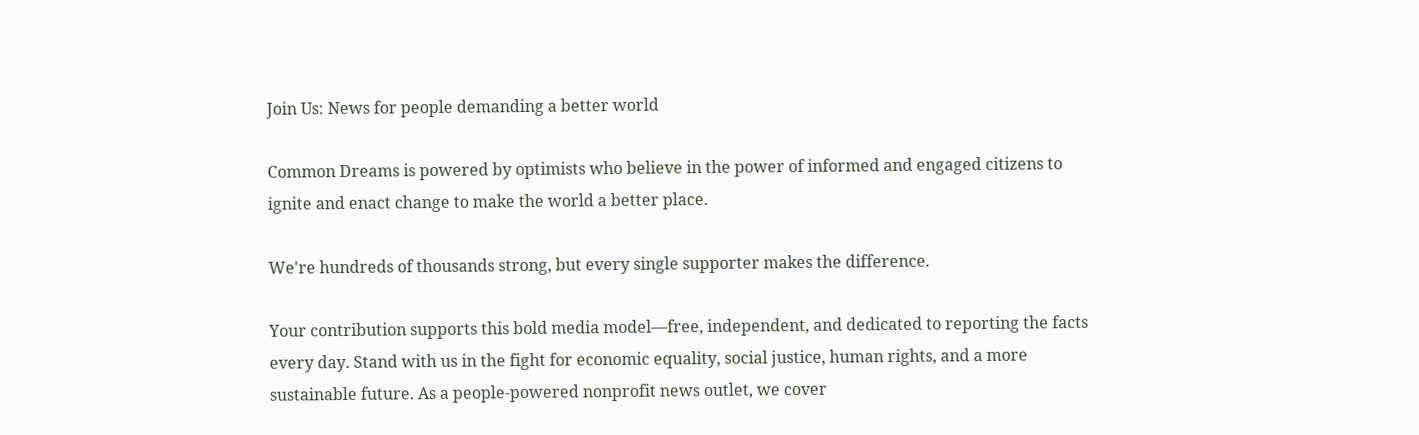Join Us: News for people demanding a better world

Common Dreams is powered by optimists who believe in the power of informed and engaged citizens to ignite and enact change to make the world a better place.

We're hundreds of thousands strong, but every single supporter makes the difference.

Your contribution supports this bold media model—free, independent, and dedicated to reporting the facts every day. Stand with us in the fight for economic equality, social justice, human rights, and a more sustainable future. As a people-powered nonprofit news outlet, we cover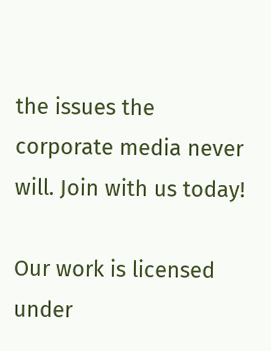the issues the corporate media never will. Join with us today!

Our work is licensed under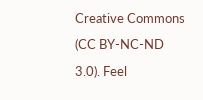Creative Commons (CC BY-NC-ND 3.0). Feel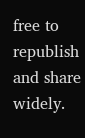free to republish and share widely.